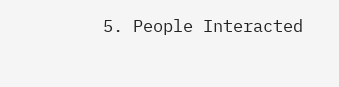5. People Interacted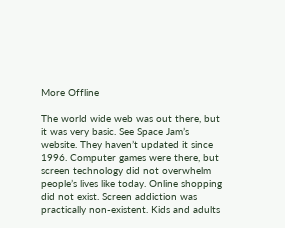More Offline

The world wide web was out there, but it was very basic. See Space Jam’s website. They haven’t updated it since 1996. Computer games were there, but screen technology did not overwhelm people’s lives like today. Online shopping did not exist. Screen addiction was practically non-existent. Kids and adults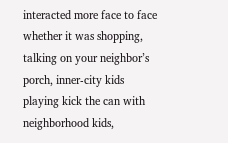interacted more face to face whether it was shopping, talking on your neighbor’s porch, inner-city kids playing kick the can with neighborhood kids,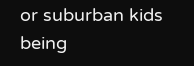or suburban kids being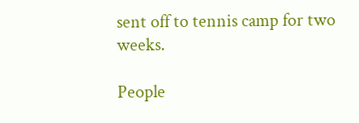sent off to tennis camp for two weeks.

People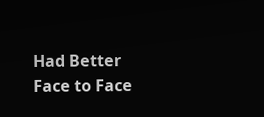Had Better Face to Face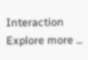Interaction
Explore more ...